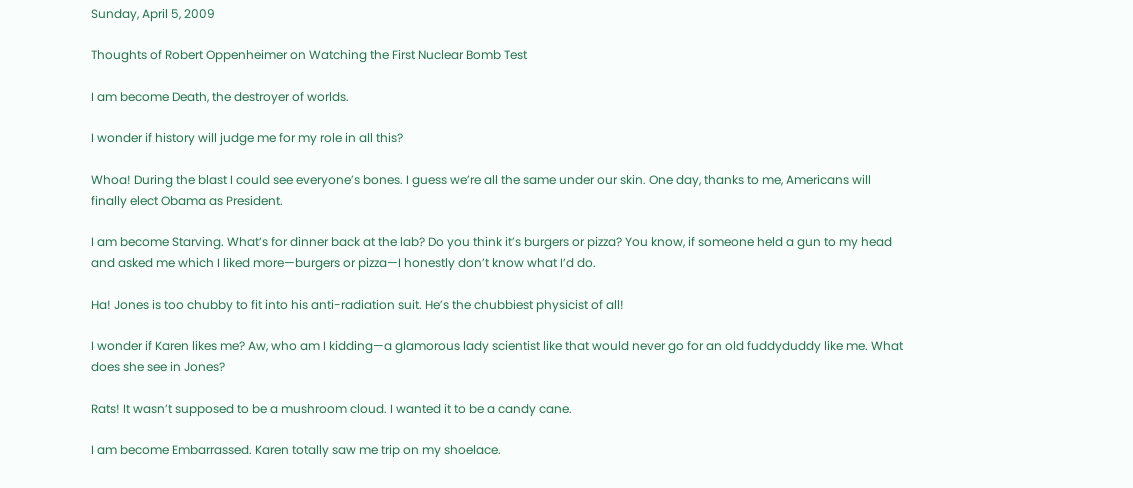Sunday, April 5, 2009

Thoughts of Robert Oppenheimer on Watching the First Nuclear Bomb Test

I am become Death, the destroyer of worlds.

I wonder if history will judge me for my role in all this?

Whoa! During the blast I could see everyone’s bones. I guess we’re all the same under our skin. One day, thanks to me, Americans will finally elect Obama as President.

I am become Starving. What’s for dinner back at the lab? Do you think it’s burgers or pizza? You know, if someone held a gun to my head and asked me which I liked more—burgers or pizza—I honestly don’t know what I’d do.

Ha! Jones is too chubby to fit into his anti-radiation suit. He’s the chubbiest physicist of all!

I wonder if Karen likes me? Aw, who am I kidding—a glamorous lady scientist like that would never go for an old fuddyduddy like me. What does she see in Jones?

Rats! It wasn’t supposed to be a mushroom cloud. I wanted it to be a candy cane.

I am become Embarrassed. Karen totally saw me trip on my shoelace.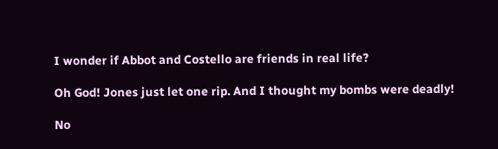I wonder if Abbot and Costello are friends in real life?

Oh God! Jones just let one rip. And I thought my bombs were deadly!

No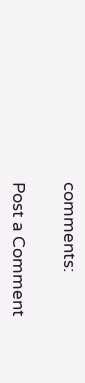comments:

Post a Comment